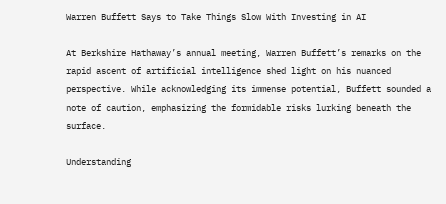Warren Buffett Says to Take Things Slow With Investing in AI

At Berkshire Hathaway’s annual meeting, Warren Buffett’s remarks on the rapid ascent of artificial intelligence shed light on his nuanced perspective. While acknowledging its immense potential, Buffett sounded a note of caution, emphasizing the formidable risks lurking beneath the surface.

Understanding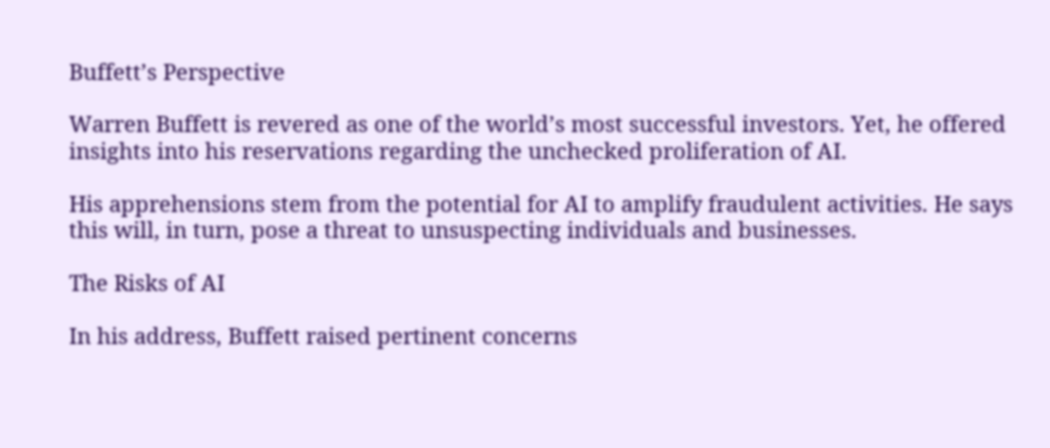Buffett’s Perspective

Warren Buffett is revered as one of the world’s most successful investors. Yet, he offered insights into his reservations regarding the unchecked proliferation of AI.

His apprehensions stem from the potential for AI to amplify fraudulent activities. He says this will, in turn, pose a threat to unsuspecting individuals and businesses.

The Risks of AI

In his address, Buffett raised pertinent concerns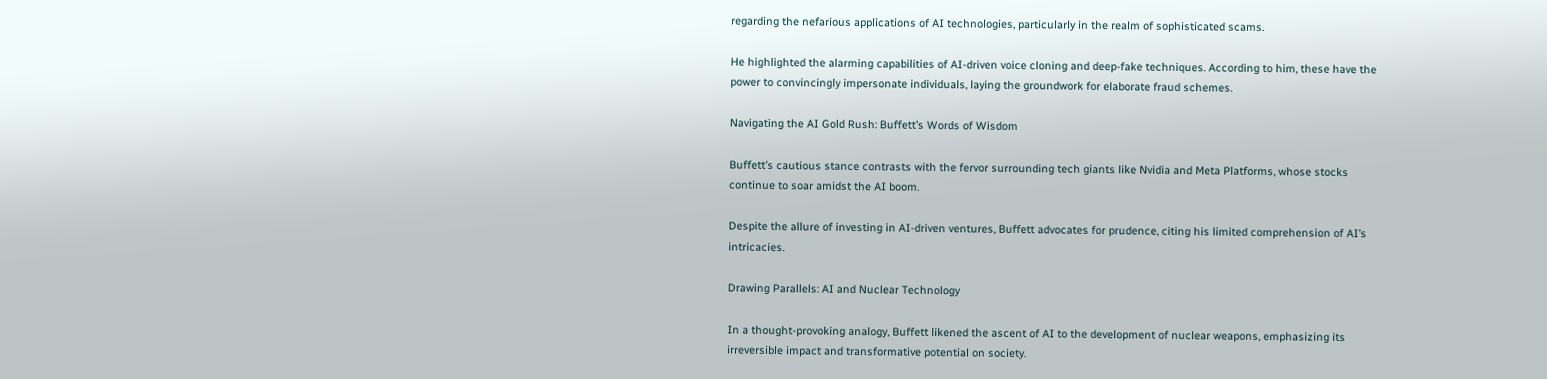regarding the nefarious applications of AI technologies, particularly in the realm of sophisticated scams.

He highlighted the alarming capabilities of AI-driven voice cloning and deep-fake techniques. According to him, these have the power to convincingly impersonate individuals, laying the groundwork for elaborate fraud schemes.

Navigating the AI Gold Rush: Buffett’s Words of Wisdom

Buffett’s cautious stance contrasts with the fervor surrounding tech giants like Nvidia and Meta Platforms, whose stocks continue to soar amidst the AI boom.

Despite the allure of investing in AI-driven ventures, Buffett advocates for prudence, citing his limited comprehension of AI’s intricacies.

Drawing Parallels: AI and Nuclear Technology

In a thought-provoking analogy, Buffett likened the ascent of AI to the development of nuclear weapons, emphasizing its irreversible impact and transformative potential on society.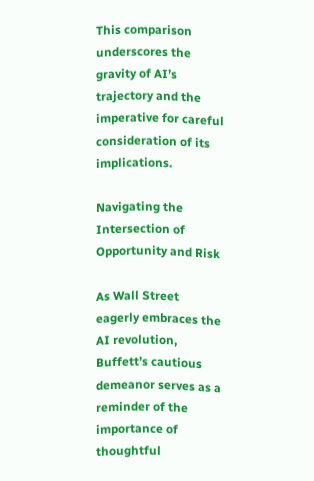This comparison underscores the gravity of AI’s trajectory and the imperative for careful consideration of its implications.

Navigating the Intersection of Opportunity and Risk

As Wall Street eagerly embraces the AI revolution, Buffett’s cautious demeanor serves as a reminder of the importance of thoughtful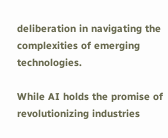deliberation in navigating the complexities of emerging technologies.

While AI holds the promise of revolutionizing industries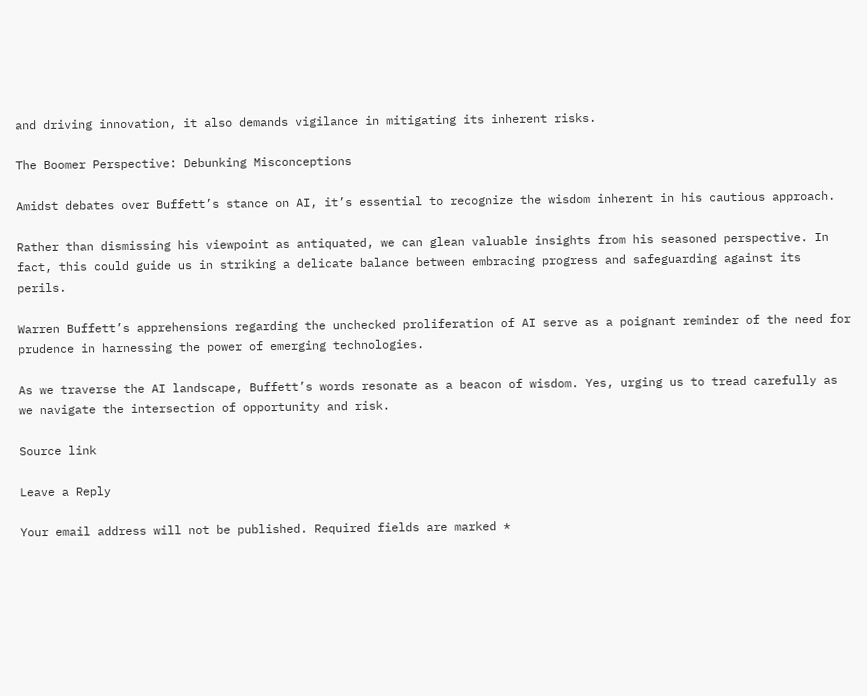and driving innovation, it also demands vigilance in mitigating its inherent risks.

The Boomer Perspective: Debunking Misconceptions

Amidst debates over Buffett’s stance on AI, it’s essential to recognize the wisdom inherent in his cautious approach.

Rather than dismissing his viewpoint as antiquated, we can glean valuable insights from his seasoned perspective. In fact, this could guide us in striking a delicate balance between embracing progress and safeguarding against its perils.

Warren Buffett’s apprehensions regarding the unchecked proliferation of AI serve as a poignant reminder of the need for prudence in harnessing the power of emerging technologies.

As we traverse the AI landscape, Buffett’s words resonate as a beacon of wisdom. Yes, urging us to tread carefully as we navigate the intersection of opportunity and risk.

Source link

Leave a Reply

Your email address will not be published. Required fields are marked *